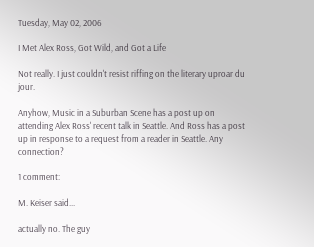Tuesday, May 02, 2006

I Met Alex Ross, Got Wild, and Got a Life

Not really. I just couldn't resist riffing on the literary uproar du jour.

Anyhow, Music in a Suburban Scene has a post up on attending Alex Ross' recent talk in Seattle. And Ross has a post up in response to a request from a reader in Seattle. Any connection?

1 comment:

M. Keiser said...

actually no. The guy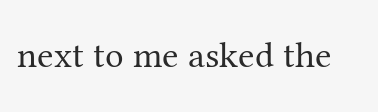next to me asked the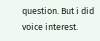question. But i did voice interest.